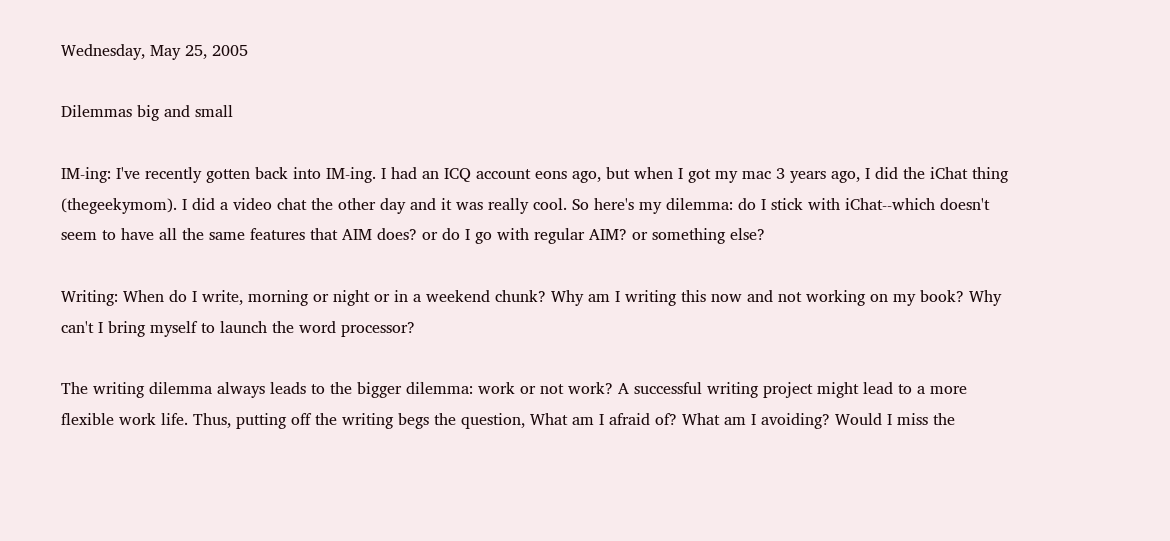Wednesday, May 25, 2005

Dilemmas big and small

IM-ing: I've recently gotten back into IM-ing. I had an ICQ account eons ago, but when I got my mac 3 years ago, I did the iChat thing (thegeekymom). I did a video chat the other day and it was really cool. So here's my dilemma: do I stick with iChat--which doesn't seem to have all the same features that AIM does? or do I go with regular AIM? or something else?

Writing: When do I write, morning or night or in a weekend chunk? Why am I writing this now and not working on my book? Why can't I bring myself to launch the word processor?

The writing dilemma always leads to the bigger dilemma: work or not work? A successful writing project might lead to a more flexible work life. Thus, putting off the writing begs the question, What am I afraid of? What am I avoiding? Would I miss the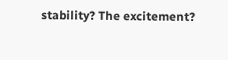stability? The excitement?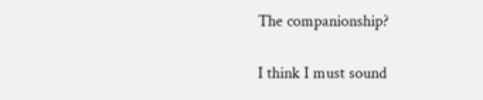The companionship?

I think I must sound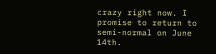crazy right now. I promise to return to semi-normal on June 14th.